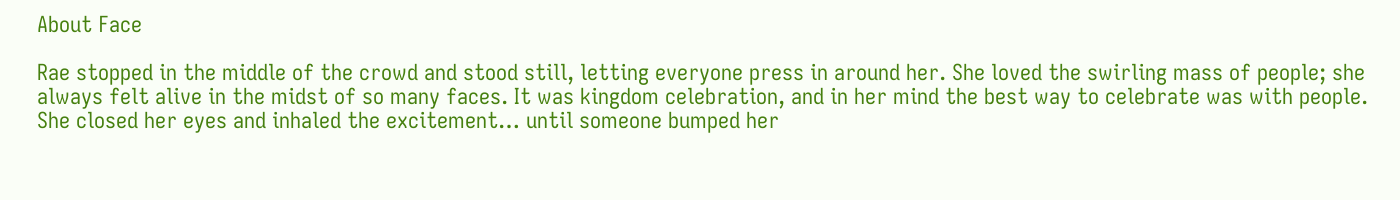About Face

Rae stopped in the middle of the crowd and stood still, letting everyone press in around her. She loved the swirling mass of people; she always felt alive in the midst of so many faces. It was kingdom celebration, and in her mind the best way to celebrate was with people. She closed her eyes and inhaled the excitement… until someone bumped her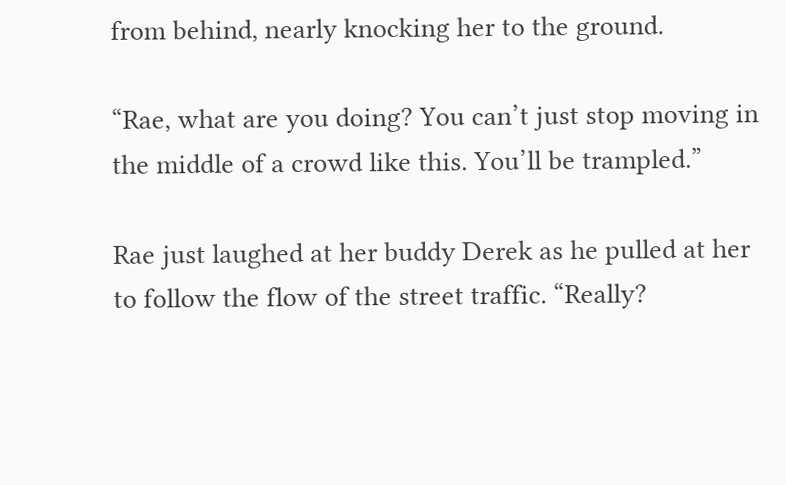from behind, nearly knocking her to the ground.

“Rae, what are you doing? You can’t just stop moving in the middle of a crowd like this. You’ll be trampled.”

Rae just laughed at her buddy Derek as he pulled at her to follow the flow of the street traffic. “Really?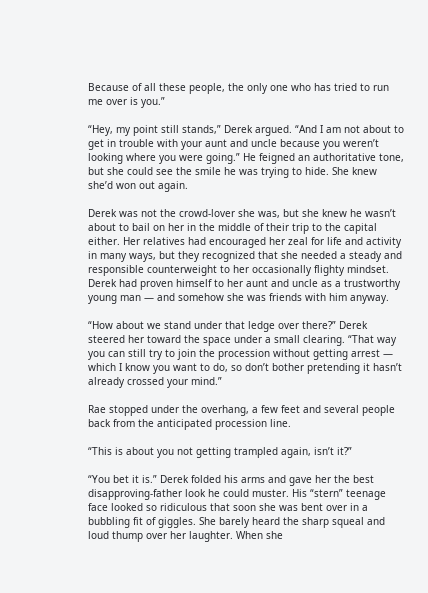Because of all these people, the only one who has tried to run me over is you.”

“Hey, my point still stands,” Derek argued. “And I am not about to get in trouble with your aunt and uncle because you weren’t looking where you were going.” He feigned an authoritative tone, but she could see the smile he was trying to hide. She knew she’d won out again.

Derek was not the crowd-lover she was, but she knew he wasn’t about to bail on her in the middle of their trip to the capital either. Her relatives had encouraged her zeal for life and activity in many ways, but they recognized that she needed a steady and responsible counterweight to her occasionally flighty mindset. Derek had proven himself to her aunt and uncle as a trustworthy young man — and somehow she was friends with him anyway.

“How about we stand under that ledge over there?” Derek steered her toward the space under a small clearing. “That way you can still try to join the procession without getting arrest — which I know you want to do, so don’t bother pretending it hasn’t already crossed your mind.”

Rae stopped under the overhang, a few feet and several people back from the anticipated procession line.

“This is about you not getting trampled again, isn’t it?”

“You bet it is.” Derek folded his arms and gave her the best disapproving-father look he could muster. His “stern” teenage face looked so ridiculous that soon she was bent over in a bubbling fit of giggles. She barely heard the sharp squeal and loud thump over her laughter. When she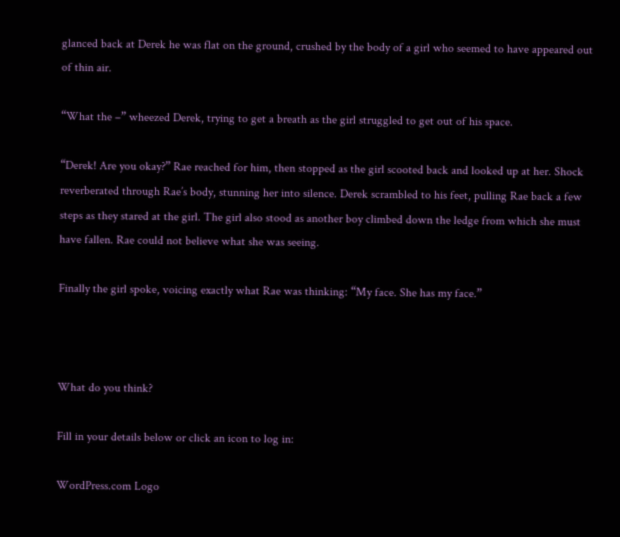glanced back at Derek he was flat on the ground, crushed by the body of a girl who seemed to have appeared out of thin air.

“What the –” wheezed Derek, trying to get a breath as the girl struggled to get out of his space.

“Derek! Are you okay?” Rae reached for him, then stopped as the girl scooted back and looked up at her. Shock reverberated through Rae’s body, stunning her into silence. Derek scrambled to his feet, pulling Rae back a few steps as they stared at the girl. The girl also stood as another boy climbed down the ledge from which she must have fallen. Rae could not believe what she was seeing.

Finally the girl spoke, voicing exactly what Rae was thinking: “My face. She has my face.”



What do you think?

Fill in your details below or click an icon to log in:

WordPress.com Logo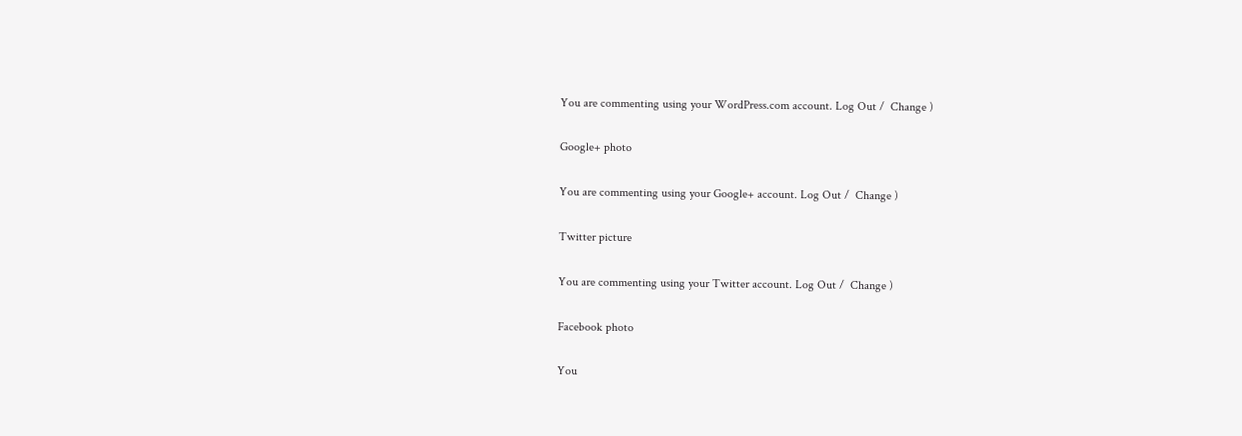You are commenting using your WordPress.com account. Log Out /  Change )

Google+ photo

You are commenting using your Google+ account. Log Out /  Change )

Twitter picture

You are commenting using your Twitter account. Log Out /  Change )

Facebook photo

You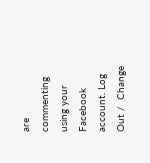are commenting using your Facebook account. Log Out /  Change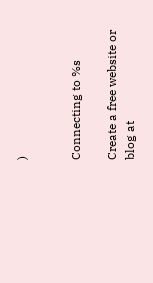)


Connecting to %s

Create a free website or blog at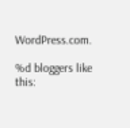WordPress.com.

%d bloggers like this: